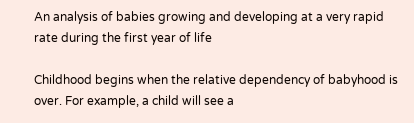An analysis of babies growing and developing at a very rapid rate during the first year of life

Childhood begins when the relative dependency of babyhood is over. For example, a child will see a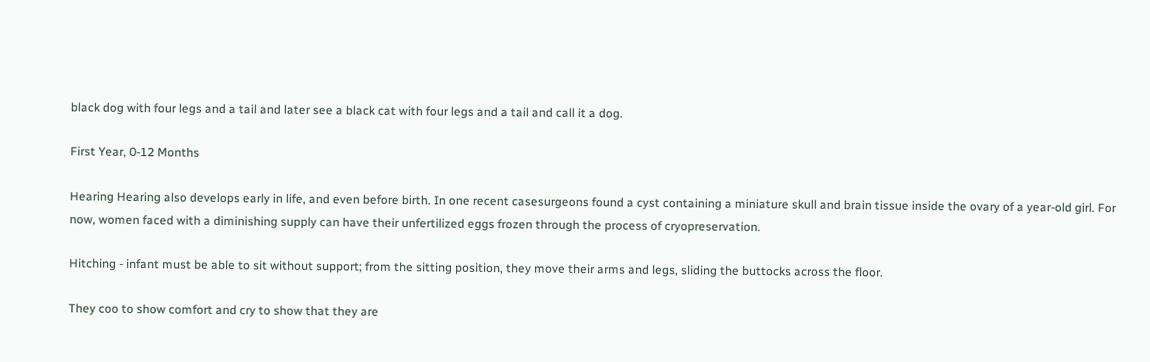black dog with four legs and a tail and later see a black cat with four legs and a tail and call it a dog.

First Year, 0-12 Months

Hearing Hearing also develops early in life, and even before birth. In one recent casesurgeons found a cyst containing a miniature skull and brain tissue inside the ovary of a year-old girl. For now, women faced with a diminishing supply can have their unfertilized eggs frozen through the process of cryopreservation.

Hitching - infant must be able to sit without support; from the sitting position, they move their arms and legs, sliding the buttocks across the floor.

They coo to show comfort and cry to show that they are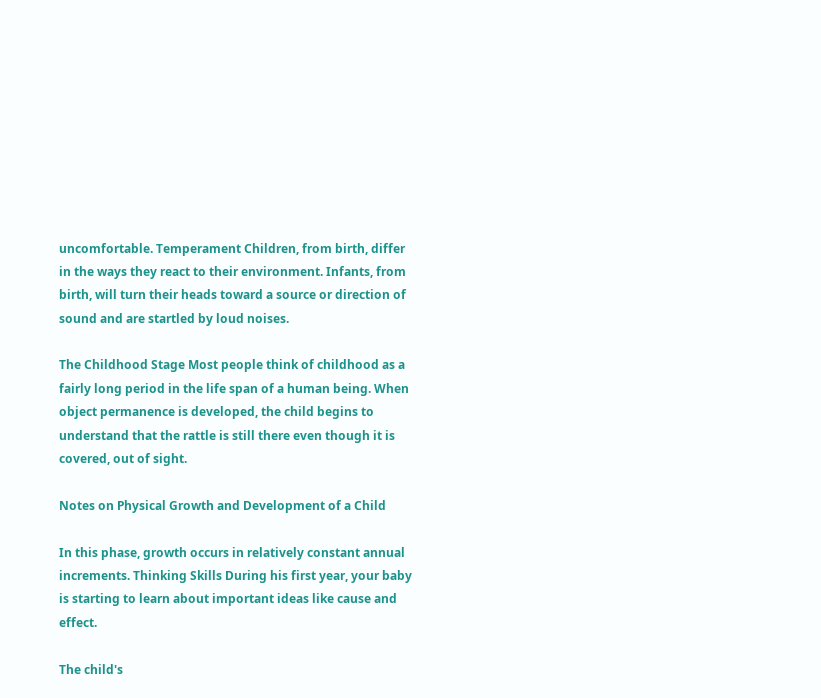uncomfortable. Temperament Children, from birth, differ in the ways they react to their environment. Infants, from birth, will turn their heads toward a source or direction of sound and are startled by loud noises.

The Childhood Stage Most people think of childhood as a fairly long period in the life span of a human being. When object permanence is developed, the child begins to understand that the rattle is still there even though it is covered, out of sight.

Notes on Physical Growth and Development of a Child

In this phase, growth occurs in relatively constant annual increments. Thinking Skills During his first year, your baby is starting to learn about important ideas like cause and effect.

The child's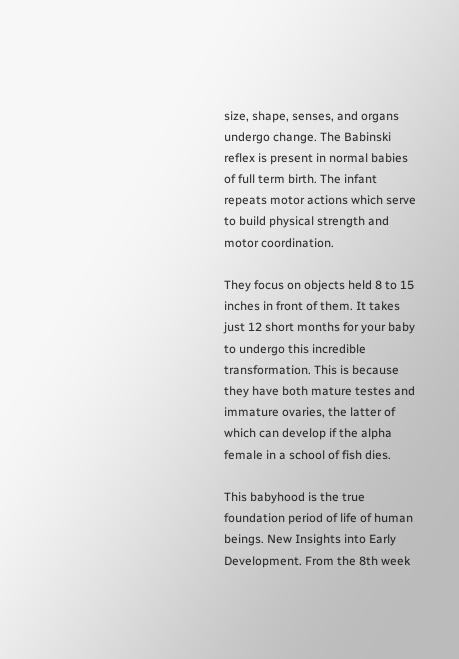size, shape, senses, and organs undergo change. The Babinski reflex is present in normal babies of full term birth. The infant repeats motor actions which serve to build physical strength and motor coordination.

They focus on objects held 8 to 15 inches in front of them. It takes just 12 short months for your baby to undergo this incredible transformation. This is because they have both mature testes and immature ovaries, the latter of which can develop if the alpha female in a school of fish dies.

This babyhood is the true foundation period of life of human beings. New Insights into Early Development. From the 8th week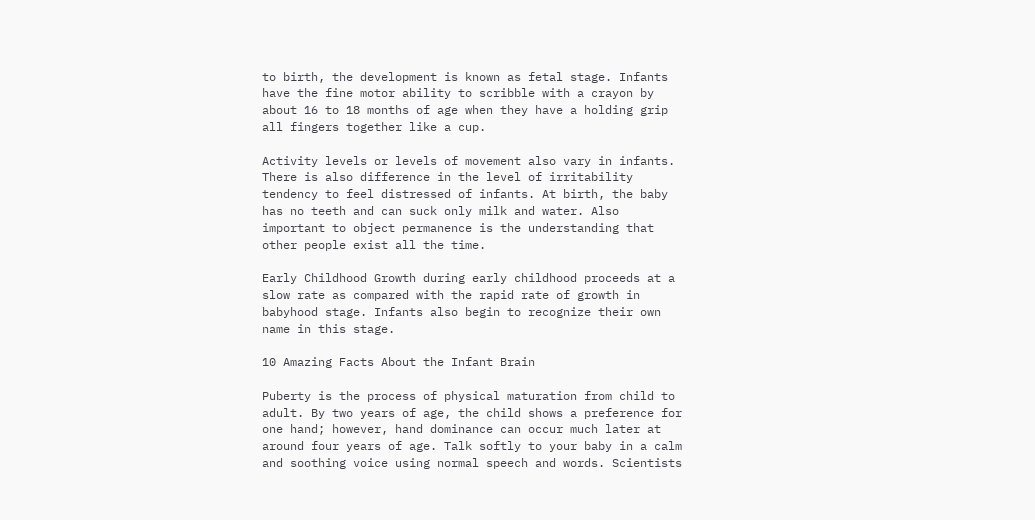to birth, the development is known as fetal stage. Infants have the fine motor ability to scribble with a crayon by about 16 to 18 months of age when they have a holding grip all fingers together like a cup.

Activity levels or levels of movement also vary in infants. There is also difference in the level of irritability tendency to feel distressed of infants. At birth, the baby has no teeth and can suck only milk and water. Also important to object permanence is the understanding that other people exist all the time.

Early Childhood Growth during early childhood proceeds at a slow rate as compared with the rapid rate of growth in babyhood stage. Infants also begin to recognize their own name in this stage.

10 Amazing Facts About the Infant Brain

Puberty is the process of physical maturation from child to adult. By two years of age, the child shows a preference for one hand; however, hand dominance can occur much later at around four years of age. Talk softly to your baby in a calm and soothing voice using normal speech and words. Scientists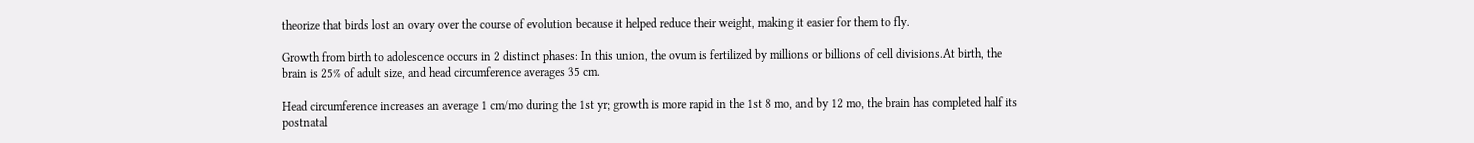theorize that birds lost an ovary over the course of evolution because it helped reduce their weight, making it easier for them to fly.

Growth from birth to adolescence occurs in 2 distinct phases: In this union, the ovum is fertilized by millions or billions of cell divisions.At birth, the brain is 25% of adult size, and head circumference averages 35 cm.

Head circumference increases an average 1 cm/mo during the 1st yr; growth is more rapid in the 1st 8 mo, and by 12 mo, the brain has completed half its postnatal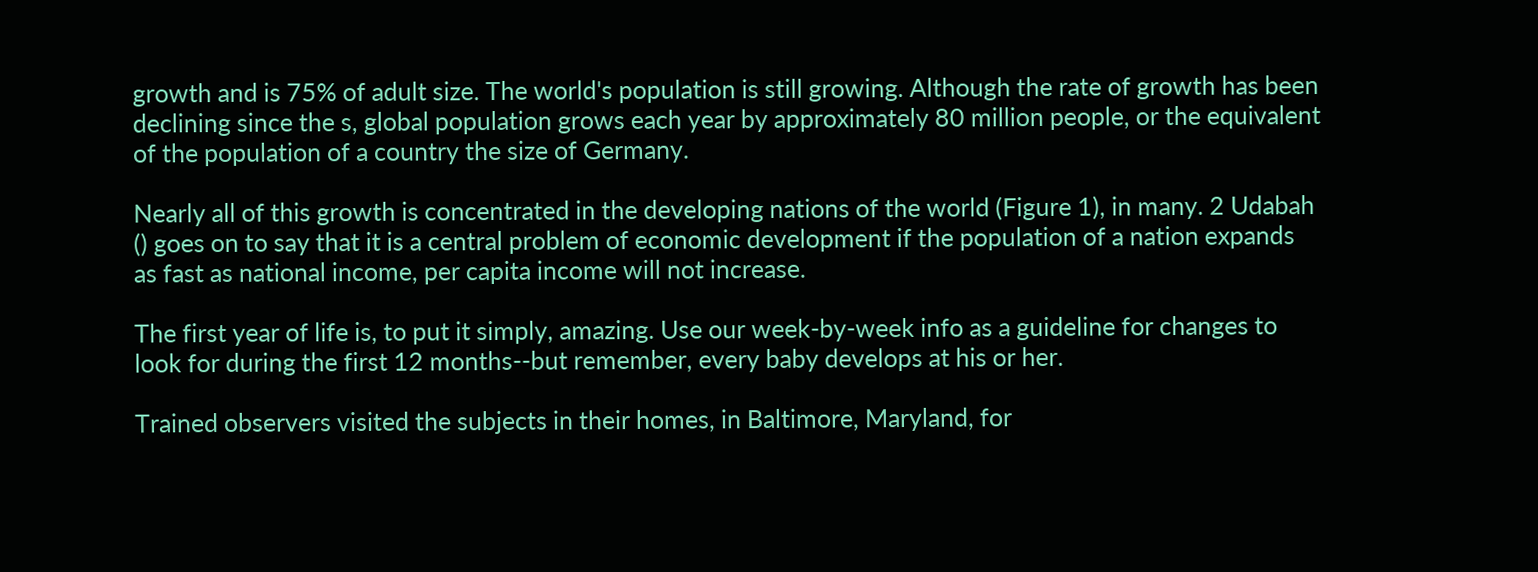growth and is 75% of adult size. The world's population is still growing. Although the rate of growth has been declining since the s, global population grows each year by approximately 80 million people, or the equivalent of the population of a country the size of Germany.

Nearly all of this growth is concentrated in the developing nations of the world (Figure 1), in many. 2 Udabah () goes on to say that it is a central problem of economic development if the population of a nation expands as fast as national income, per capita income will not increase.

The first year of life is, to put it simply, amazing. Use our week-by-week info as a guideline for changes to look for during the first 12 months--but remember, every baby develops at his or her.

Trained observers visited the subjects in their homes, in Baltimore, Maryland, for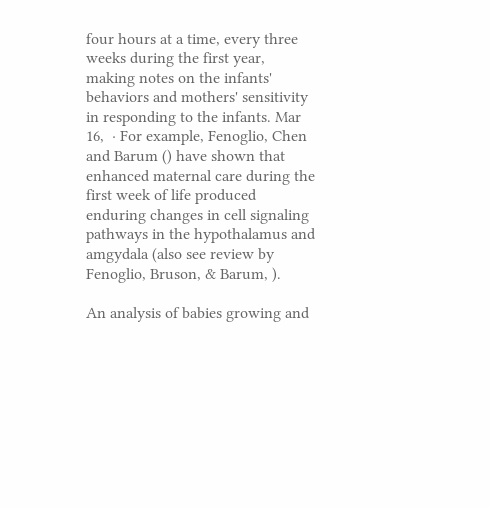four hours at a time, every three weeks during the first year, making notes on the infants' behaviors and mothers' sensitivity in responding to the infants. Mar 16,  · For example, Fenoglio, Chen and Barum () have shown that enhanced maternal care during the first week of life produced enduring changes in cell signaling pathways in the hypothalamus and amgydala (also see review by Fenoglio, Bruson, & Barum, ).

An analysis of babies growing and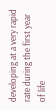developing at a very rapid rate during the first year of life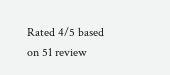Rated 4/5 based on 51 review